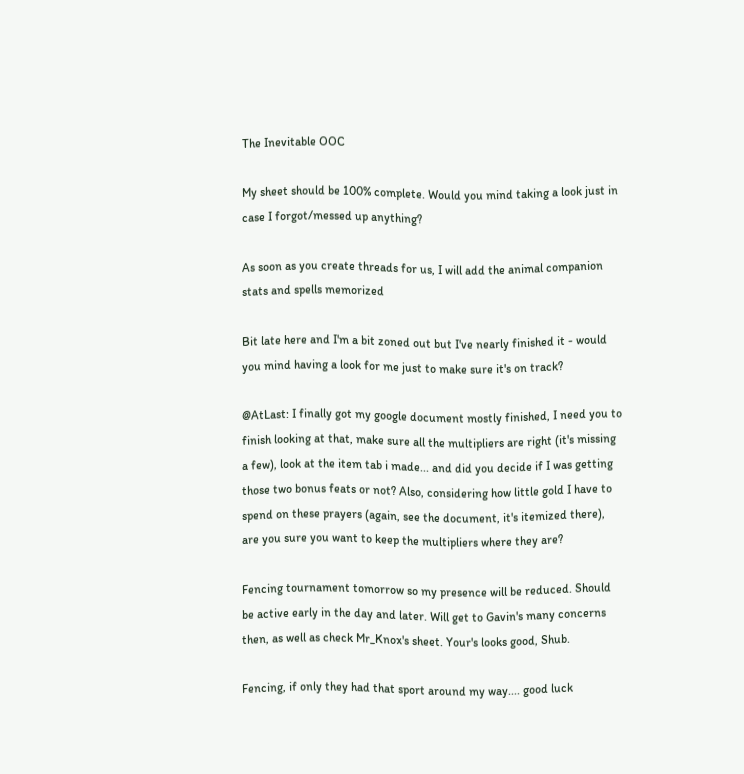The Inevitable OOC

My sheet should be 100% complete. Would you mind taking a look just in case I forgot/messed up anything?

As soon as you create threads for us, I will add the animal companion stats and spells memorized

Bit late here and I'm a bit zoned out but I've nearly finished it - would you mind having a look for me just to make sure it's on track?

@AtLast: I finally got my google document mostly finished, I need you to finish looking at that, make sure all the multipliers are right (it's missing a few), look at the item tab i made... and did you decide if I was getting those two bonus feats or not? Also, considering how little gold I have to spend on these prayers (again, see the document, it's itemized there), are you sure you want to keep the multipliers where they are?

Fencing tournament tomorrow so my presence will be reduced. Should be active early in the day and later. Will get to Gavin's many concerns then, as well as check Mr_Knox's sheet. Your's looks good, Shub.

Fencing, if only they had that sport around my way.... good luck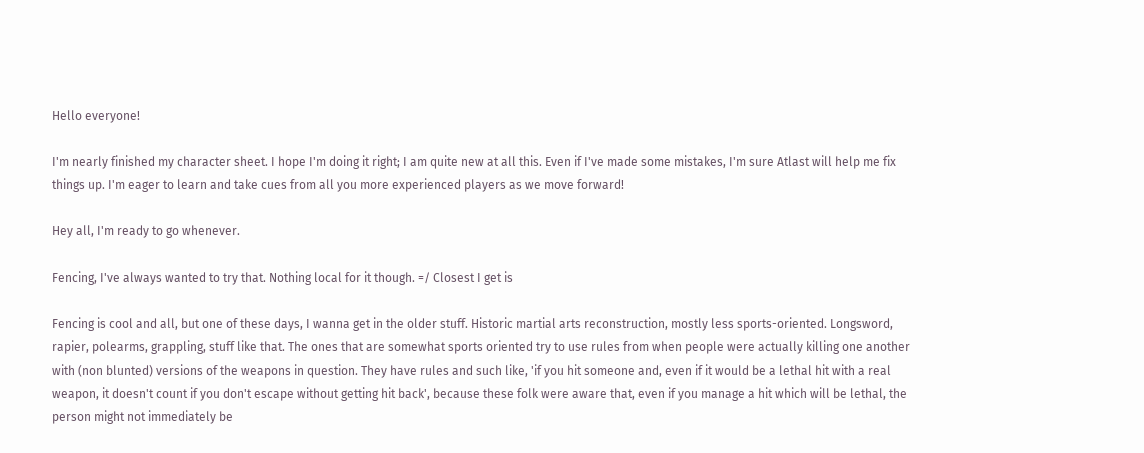Hello everyone!

I'm nearly finished my character sheet. I hope I'm doing it right; I am quite new at all this. Even if I've made some mistakes, I'm sure Atlast will help me fix things up. I'm eager to learn and take cues from all you more experienced players as we move forward!

Hey all, I'm ready to go whenever.

Fencing, I've always wanted to try that. Nothing local for it though. =/ Closest I get is

Fencing is cool and all, but one of these days, I wanna get in the older stuff. Historic martial arts reconstruction, mostly less sports-oriented. Longsword, rapier, polearms, grappling, stuff like that. The ones that are somewhat sports oriented try to use rules from when people were actually killing one another with (non blunted) versions of the weapons in question. They have rules and such like, 'if you hit someone and, even if it would be a lethal hit with a real weapon, it doesn't count if you don't escape without getting hit back', because these folk were aware that, even if you manage a hit which will be lethal, the person might not immediately be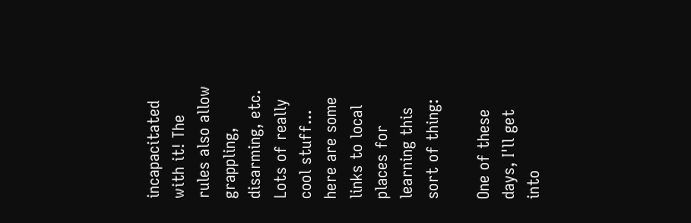incapacitated with it! The rules also allow grappling, disarming, etc. Lots of really cool stuff... here are some links to local places for learning this sort of thing:

One of these days, I'll get into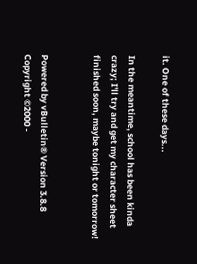it. One of these days...

In the meantime, school has been kinda crazy; I'll try and get my character sheet finished soon, maybe tonight or tomorrow!


Powered by vBulletin® Version 3.8.8
Copyright ©2000 -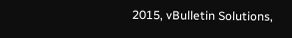2015, vBulletin Solutions,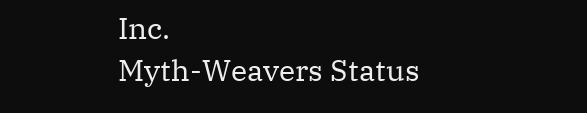Inc.
Myth-Weavers Status